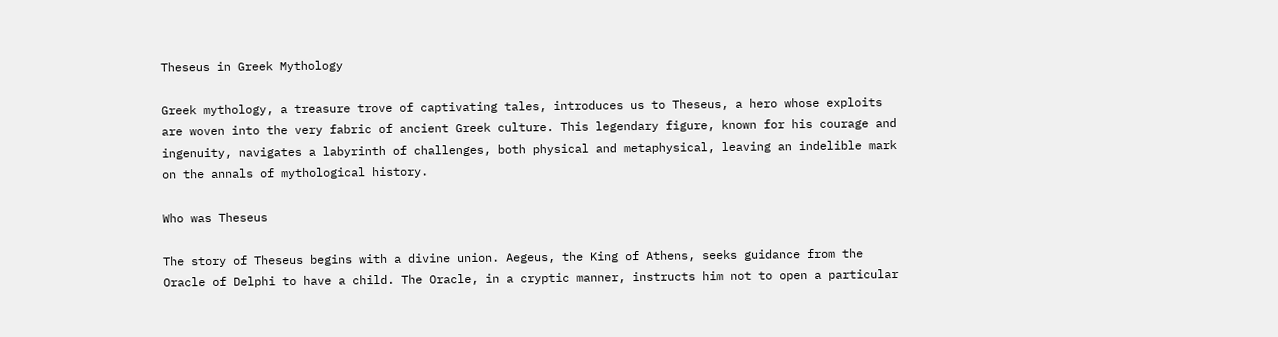Theseus in Greek Mythology

Greek mythology, a treasure trove of captivating tales, introduces us to Theseus, a hero whose exploits are woven into the very fabric of ancient Greek culture. This legendary figure, known for his courage and ingenuity, navigates a labyrinth of challenges, both physical and metaphysical, leaving an indelible mark on the annals of mythological history.

Who was Theseus

The story of Theseus begins with a divine union. Aegeus, the King of Athens, seeks guidance from the Oracle of Delphi to have a child. The Oracle, in a cryptic manner, instructs him not to open a particular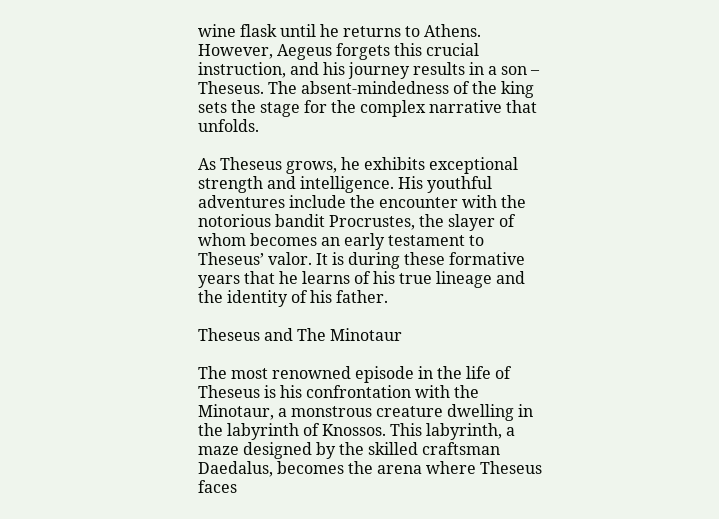wine flask until he returns to Athens. However, Aegeus forgets this crucial instruction, and his journey results in a son – Theseus. The absent-mindedness of the king sets the stage for the complex narrative that unfolds.

As Theseus grows, he exhibits exceptional strength and intelligence. His youthful adventures include the encounter with the notorious bandit Procrustes, the slayer of whom becomes an early testament to Theseus’ valor. It is during these formative years that he learns of his true lineage and the identity of his father.

Theseus and The Minotaur

The most renowned episode in the life of Theseus is his confrontation with the Minotaur, a monstrous creature dwelling in the labyrinth of Knossos. This labyrinth, a maze designed by the skilled craftsman Daedalus, becomes the arena where Theseus faces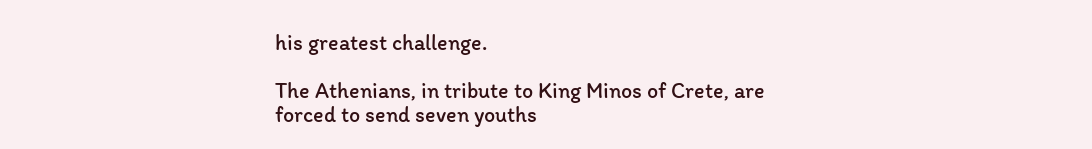his greatest challenge.

The Athenians, in tribute to King Minos of Crete, are forced to send seven youths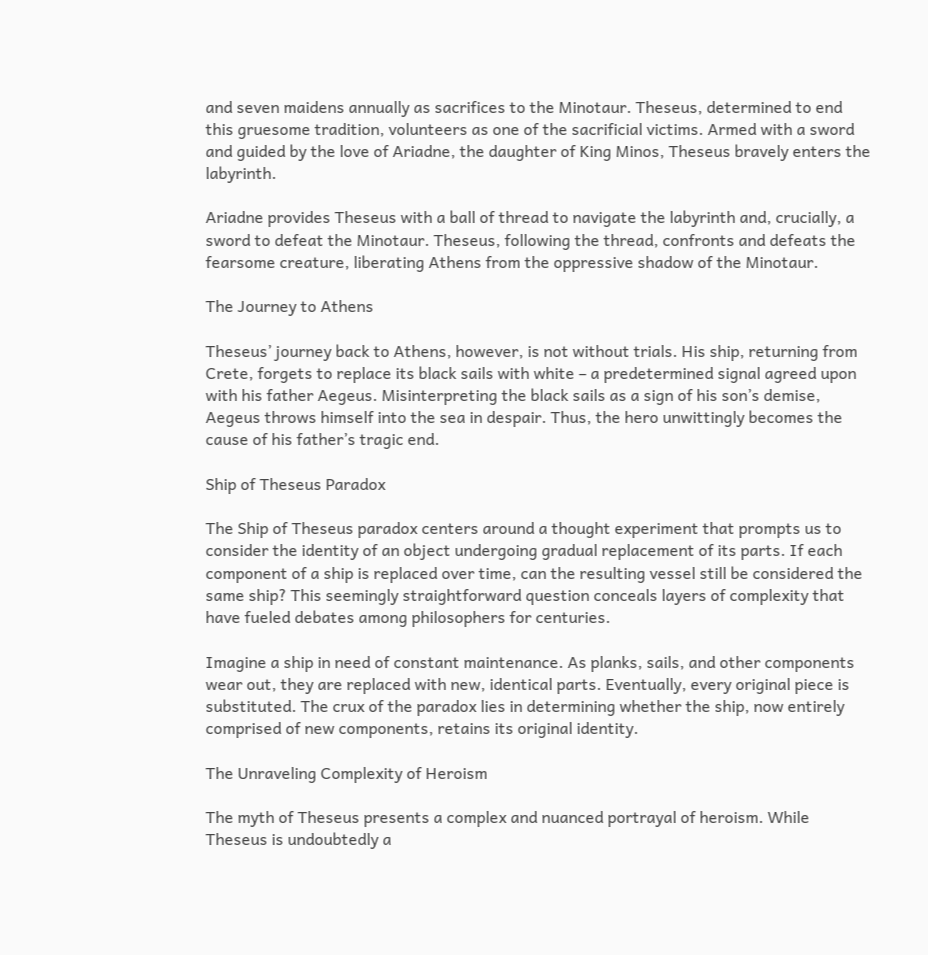and seven maidens annually as sacrifices to the Minotaur. Theseus, determined to end this gruesome tradition, volunteers as one of the sacrificial victims. Armed with a sword and guided by the love of Ariadne, the daughter of King Minos, Theseus bravely enters the labyrinth.

Ariadne provides Theseus with a ball of thread to navigate the labyrinth and, crucially, a sword to defeat the Minotaur. Theseus, following the thread, confronts and defeats the fearsome creature, liberating Athens from the oppressive shadow of the Minotaur.

The Journey to Athens

Theseus’ journey back to Athens, however, is not without trials. His ship, returning from Crete, forgets to replace its black sails with white – a predetermined signal agreed upon with his father Aegeus. Misinterpreting the black sails as a sign of his son’s demise, Aegeus throws himself into the sea in despair. Thus, the hero unwittingly becomes the cause of his father’s tragic end.

Ship of Theseus Paradox

The Ship of Theseus paradox centers around a thought experiment that prompts us to consider the identity of an object undergoing gradual replacement of its parts. If each component of a ship is replaced over time, can the resulting vessel still be considered the same ship? This seemingly straightforward question conceals layers of complexity that have fueled debates among philosophers for centuries.

Imagine a ship in need of constant maintenance. As planks, sails, and other components wear out, they are replaced with new, identical parts. Eventually, every original piece is substituted. The crux of the paradox lies in determining whether the ship, now entirely comprised of new components, retains its original identity.

The Unraveling Complexity of Heroism

The myth of Theseus presents a complex and nuanced portrayal of heroism. While Theseus is undoubtedly a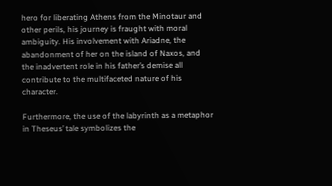hero for liberating Athens from the Minotaur and other perils, his journey is fraught with moral ambiguity. His involvement with Ariadne, the abandonment of her on the island of Naxos, and the inadvertent role in his father’s demise all contribute to the multifaceted nature of his character.

Furthermore, the use of the labyrinth as a metaphor in Theseus’ tale symbolizes the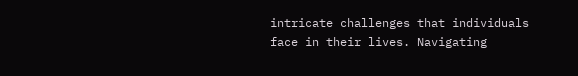intricate challenges that individuals face in their lives. Navigating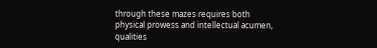through these mazes requires both physical prowess and intellectual acumen, qualities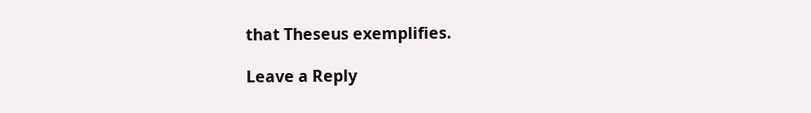that Theseus exemplifies.

Leave a Reply